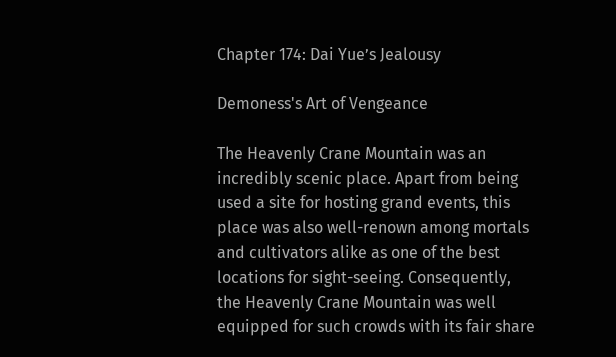Chapter 174: Dai Yue’s Jealousy

Demoness's Art of Vengeance

The Heavenly Crane Mountain was an incredibly scenic place. Apart from being used a site for hosting grand events, this place was also well-renown among mortals and cultivators alike as one of the best locations for sight-seeing. Consequently, the Heavenly Crane Mountain was well equipped for such crowds with its fair share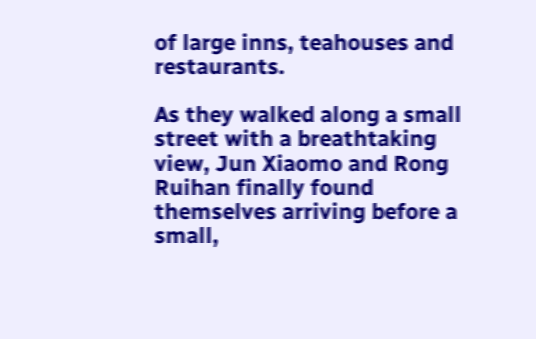of large inns, teahouses and restaurants.

As they walked along a small street with a breathtaking view, Jun Xiaomo and Rong Ruihan finally found themselves arriving before a small,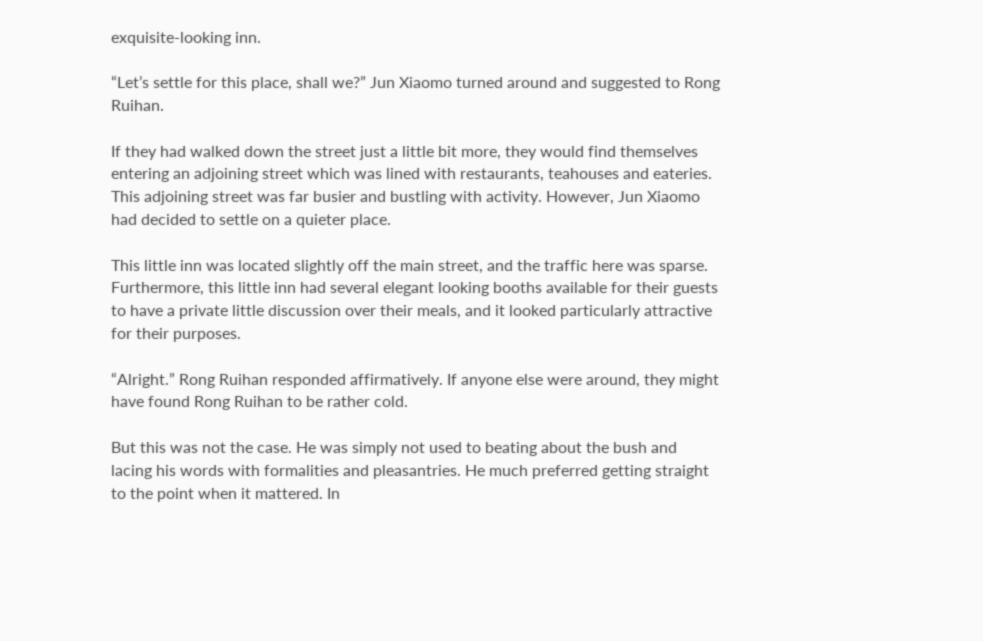exquisite-looking inn.

“Let’s settle for this place, shall we?” Jun Xiaomo turned around and suggested to Rong Ruihan.

If they had walked down the street just a little bit more, they would find themselves entering an adjoining street which was lined with restaurants, teahouses and eateries. This adjoining street was far busier and bustling with activity. However, Jun Xiaomo had decided to settle on a quieter place.

This little inn was located slightly off the main street, and the traffic here was sparse. Furthermore, this little inn had several elegant looking booths available for their guests to have a private little discussion over their meals, and it looked particularly attractive for their purposes.

“Alright.” Rong Ruihan responded affirmatively. If anyone else were around, they might have found Rong Ruihan to be rather cold.

But this was not the case. He was simply not used to beating about the bush and lacing his words with formalities and pleasantries. He much preferred getting straight to the point when it mattered. In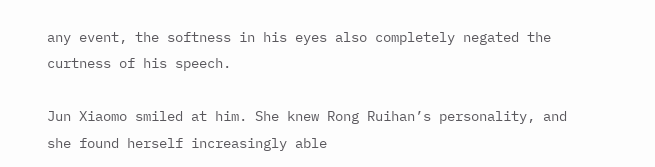any event, the softness in his eyes also completely negated the curtness of his speech.

Jun Xiaomo smiled at him. She knew Rong Ruihan’s personality, and she found herself increasingly able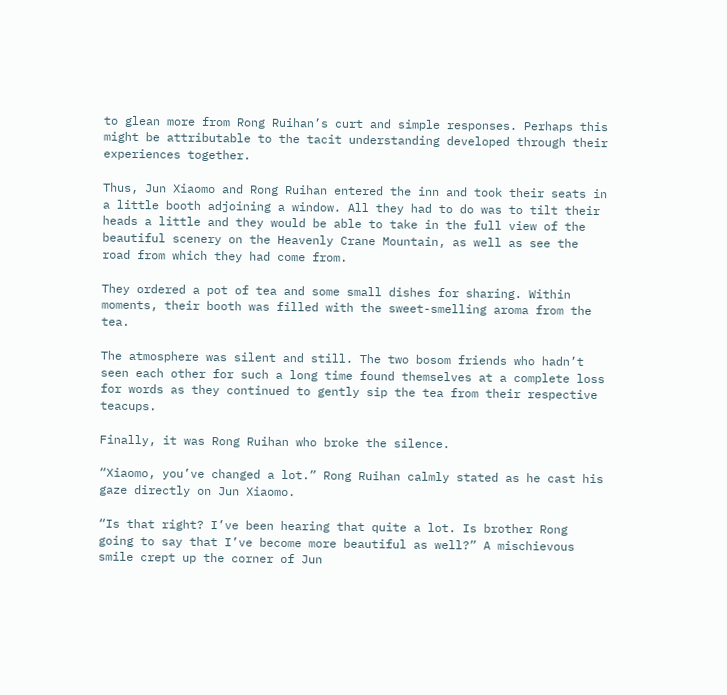to glean more from Rong Ruihan’s curt and simple responses. Perhaps this might be attributable to the tacit understanding developed through their experiences together.

Thus, Jun Xiaomo and Rong Ruihan entered the inn and took their seats in a little booth adjoining a window. All they had to do was to tilt their heads a little and they would be able to take in the full view of the beautiful scenery on the Heavenly Crane Mountain, as well as see the road from which they had come from.

They ordered a pot of tea and some small dishes for sharing. Within moments, their booth was filled with the sweet-smelling aroma from the tea.

The atmosphere was silent and still. The two bosom friends who hadn’t seen each other for such a long time found themselves at a complete loss for words as they continued to gently sip the tea from their respective teacups.

Finally, it was Rong Ruihan who broke the silence.

“Xiaomo, you’ve changed a lot.” Rong Ruihan calmly stated as he cast his gaze directly on Jun Xiaomo.

“Is that right? I’ve been hearing that quite a lot. Is brother Rong going to say that I’ve become more beautiful as well?” A mischievous smile crept up the corner of Jun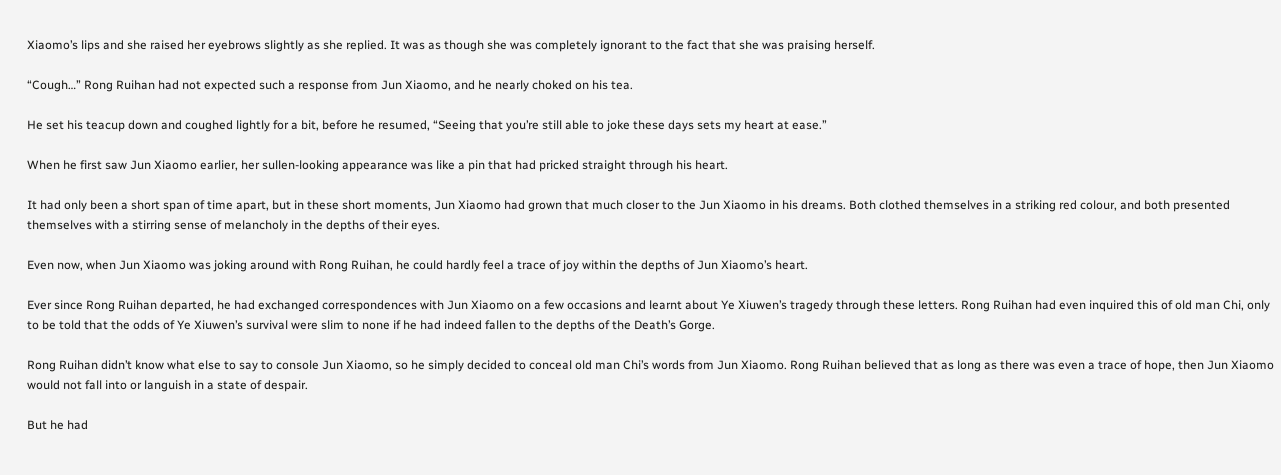Xiaomo’s lips and she raised her eyebrows slightly as she replied. It was as though she was completely ignorant to the fact that she was praising herself.

“Cough…” Rong Ruihan had not expected such a response from Jun Xiaomo, and he nearly choked on his tea.

He set his teacup down and coughed lightly for a bit, before he resumed, “Seeing that you’re still able to joke these days sets my heart at ease.”

When he first saw Jun Xiaomo earlier, her sullen-looking appearance was like a pin that had pricked straight through his heart.

It had only been a short span of time apart, but in these short moments, Jun Xiaomo had grown that much closer to the Jun Xiaomo in his dreams. Both clothed themselves in a striking red colour, and both presented themselves with a stirring sense of melancholy in the depths of their eyes.

Even now, when Jun Xiaomo was joking around with Rong Ruihan, he could hardly feel a trace of joy within the depths of Jun Xiaomo’s heart.

Ever since Rong Ruihan departed, he had exchanged correspondences with Jun Xiaomo on a few occasions and learnt about Ye Xiuwen’s tragedy through these letters. Rong Ruihan had even inquired this of old man Chi, only to be told that the odds of Ye Xiuwen’s survival were slim to none if he had indeed fallen to the depths of the Death’s Gorge.

Rong Ruihan didn’t know what else to say to console Jun Xiaomo, so he simply decided to conceal old man Chi’s words from Jun Xiaomo. Rong Ruihan believed that as long as there was even a trace of hope, then Jun Xiaomo would not fall into or languish in a state of despair.

But he had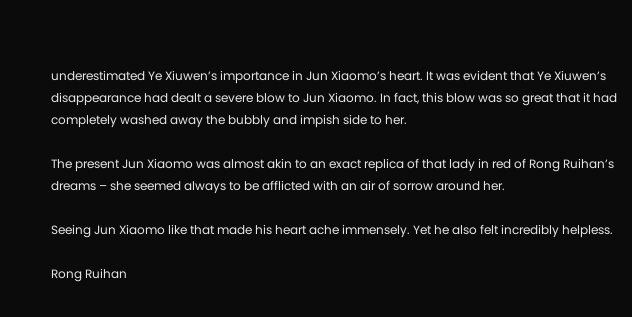underestimated Ye Xiuwen’s importance in Jun Xiaomo’s heart. It was evident that Ye Xiuwen’s disappearance had dealt a severe blow to Jun Xiaomo. In fact, this blow was so great that it had completely washed away the bubbly and impish side to her.

The present Jun Xiaomo was almost akin to an exact replica of that lady in red of Rong Ruihan’s dreams – she seemed always to be afflicted with an air of sorrow around her.

Seeing Jun Xiaomo like that made his heart ache immensely. Yet he also felt incredibly helpless.

Rong Ruihan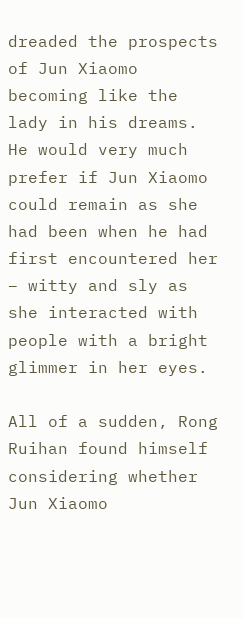dreaded the prospects of Jun Xiaomo becoming like the lady in his dreams. He would very much prefer if Jun Xiaomo could remain as she had been when he had first encountered her – witty and sly as she interacted with people with a bright glimmer in her eyes.

All of a sudden, Rong Ruihan found himself considering whether Jun Xiaomo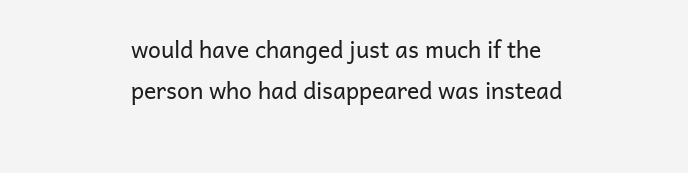would have changed just as much if the person who had disappeared was instead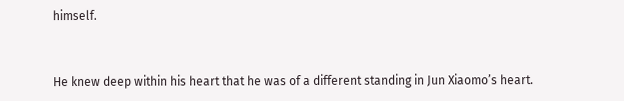himself.


He knew deep within his heart that he was of a different standing in Jun Xiaomo’s heart.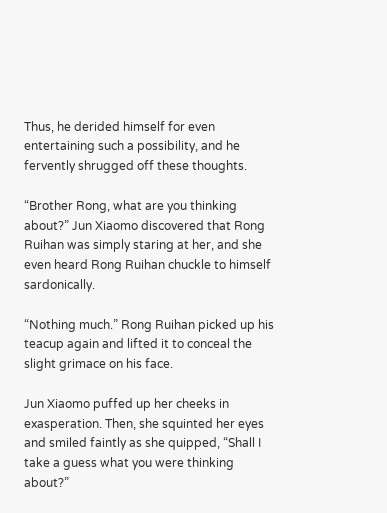Thus, he derided himself for even entertaining such a possibility, and he fervently shrugged off these thoughts.

“Brother Rong, what are you thinking about?” Jun Xiaomo discovered that Rong Ruihan was simply staring at her, and she even heard Rong Ruihan chuckle to himself sardonically.

“Nothing much.” Rong Ruihan picked up his teacup again and lifted it to conceal the slight grimace on his face.

Jun Xiaomo puffed up her cheeks in exasperation. Then, she squinted her eyes and smiled faintly as she quipped, “Shall I take a guess what you were thinking about?”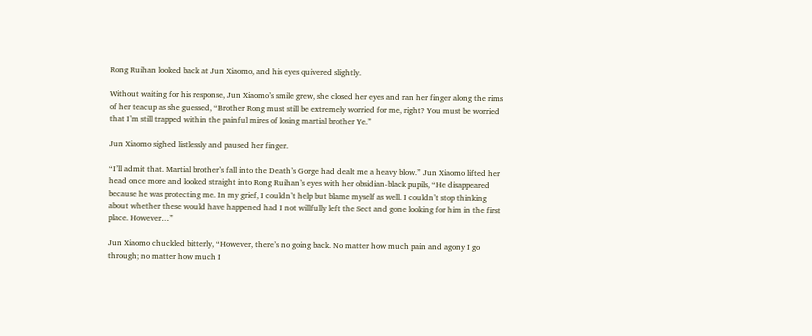Rong Ruihan looked back at Jun Xiaomo, and his eyes quivered slightly.

Without waiting for his response, Jun Xiaomo’s smile grew, she closed her eyes and ran her finger along the rims of her teacup as she guessed, “Brother Rong must still be extremely worried for me, right? You must be worried that I’m still trapped within the painful mires of losing martial brother Ye.”

Jun Xiaomo sighed listlessly and paused her finger.

“I’ll admit that. Martial brother’s fall into the Death’s Gorge had dealt me a heavy blow.” Jun Xiaomo lifted her head once more and looked straight into Rong Ruihan’s eyes with her obsidian-black pupils, “He disappeared because he was protecting me. In my grief, I couldn’t help but blame myself as well. I couldn’t stop thinking about whether these would have happened had I not willfully left the Sect and gone looking for him in the first place. However…”

Jun Xiaomo chuckled bitterly, “However, there’s no going back. No matter how much pain and agony I go through; no matter how much I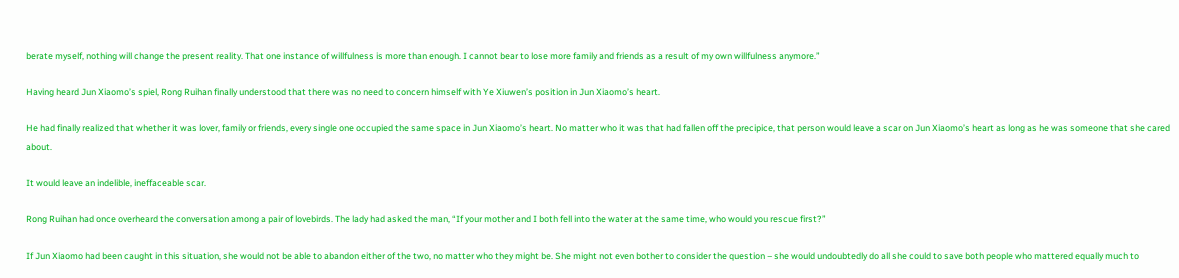berate myself, nothing will change the present reality. That one instance of willfulness is more than enough. I cannot bear to lose more family and friends as a result of my own willfulness anymore.”

Having heard Jun Xiaomo’s spiel, Rong Ruihan finally understood that there was no need to concern himself with Ye Xiuwen’s position in Jun Xiaomo’s heart.

He had finally realized that whether it was lover, family or friends, every single one occupied the same space in Jun Xiaomo’s heart. No matter who it was that had fallen off the precipice, that person would leave a scar on Jun Xiaomo’s heart as long as he was someone that she cared about.

It would leave an indelible, ineffaceable scar.

Rong Ruihan had once overheard the conversation among a pair of lovebirds. The lady had asked the man, “If your mother and I both fell into the water at the same time, who would you rescue first?”

If Jun Xiaomo had been caught in this situation, she would not be able to abandon either of the two, no matter who they might be. She might not even bother to consider the question – she would undoubtedly do all she could to save both people who mattered equally much to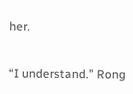her.

“I understand.” Rong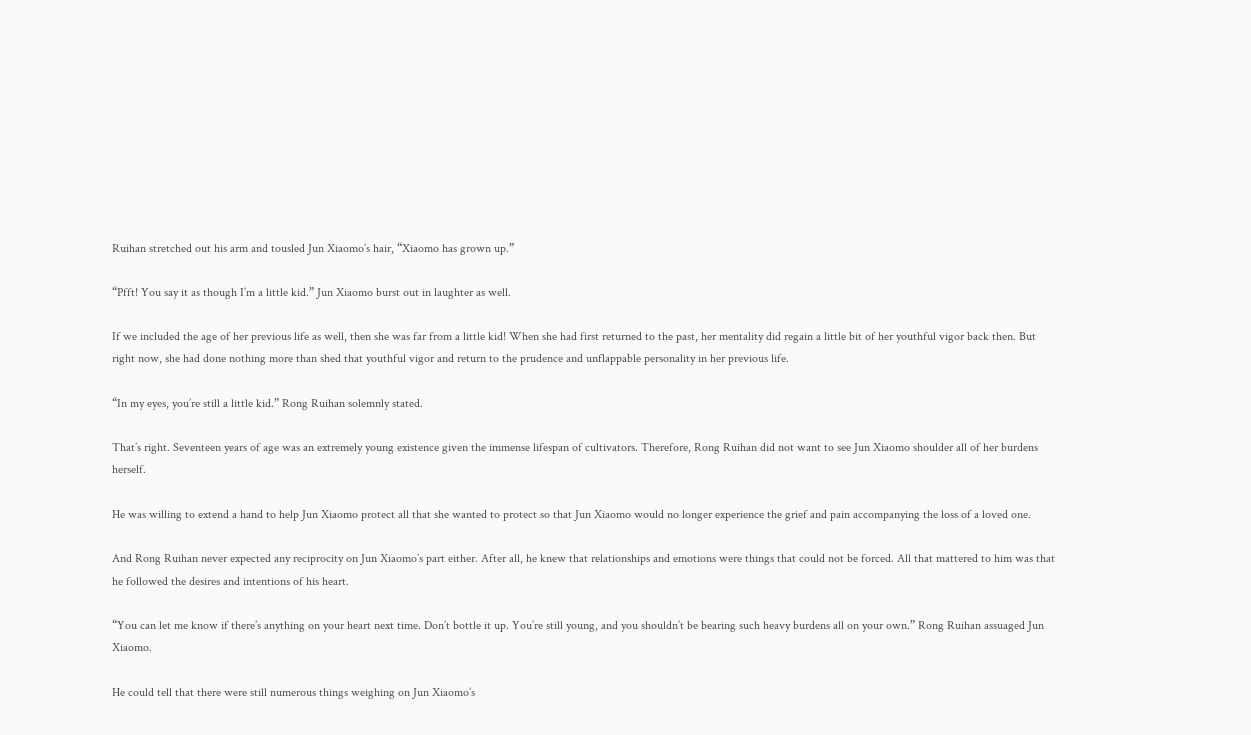Ruihan stretched out his arm and tousled Jun Xiaomo’s hair, “Xiaomo has grown up.”

“Pfft! You say it as though I’m a little kid.” Jun Xiaomo burst out in laughter as well.

If we included the age of her previous life as well, then she was far from a little kid! When she had first returned to the past, her mentality did regain a little bit of her youthful vigor back then. But right now, she had done nothing more than shed that youthful vigor and return to the prudence and unflappable personality in her previous life.

“In my eyes, you’re still a little kid.” Rong Ruihan solemnly stated.

That’s right. Seventeen years of age was an extremely young existence given the immense lifespan of cultivators. Therefore, Rong Ruihan did not want to see Jun Xiaomo shoulder all of her burdens herself.

He was willing to extend a hand to help Jun Xiaomo protect all that she wanted to protect so that Jun Xiaomo would no longer experience the grief and pain accompanying the loss of a loved one.

And Rong Ruihan never expected any reciprocity on Jun Xiaomo’s part either. After all, he knew that relationships and emotions were things that could not be forced. All that mattered to him was that he followed the desires and intentions of his heart.

“You can let me know if there’s anything on your heart next time. Don’t bottle it up. You’re still young, and you shouldn’t be bearing such heavy burdens all on your own.” Rong Ruihan assuaged Jun Xiaomo.

He could tell that there were still numerous things weighing on Jun Xiaomo’s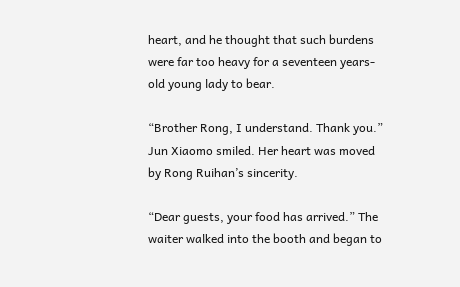heart, and he thought that such burdens were far too heavy for a seventeen years-old young lady to bear.

“Brother Rong, I understand. Thank you.” Jun Xiaomo smiled. Her heart was moved by Rong Ruihan’s sincerity.

“Dear guests, your food has arrived.” The waiter walked into the booth and began to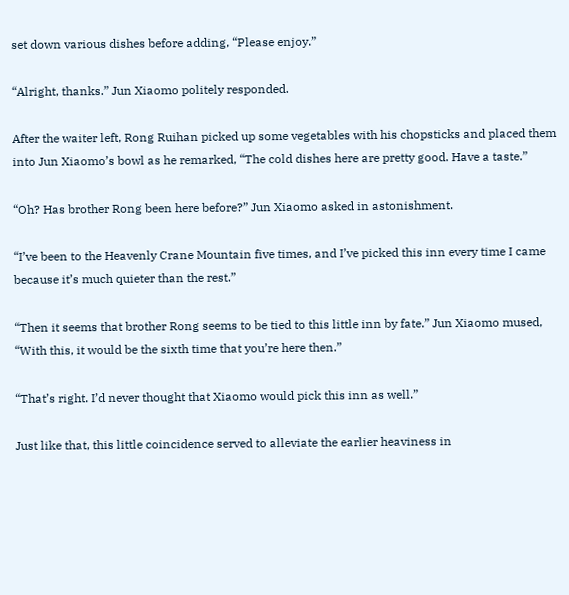set down various dishes before adding, “Please enjoy.”

“Alright, thanks.” Jun Xiaomo politely responded.

After the waiter left, Rong Ruihan picked up some vegetables with his chopsticks and placed them into Jun Xiaomo’s bowl as he remarked, “The cold dishes here are pretty good. Have a taste.”

“Oh? Has brother Rong been here before?” Jun Xiaomo asked in astonishment.

“I’ve been to the Heavenly Crane Mountain five times, and I’ve picked this inn every time I came because it’s much quieter than the rest.”

“Then it seems that brother Rong seems to be tied to this little inn by fate.” Jun Xiaomo mused, “With this, it would be the sixth time that you’re here then.”

“That’s right. I’d never thought that Xiaomo would pick this inn as well.”

Just like that, this little coincidence served to alleviate the earlier heaviness in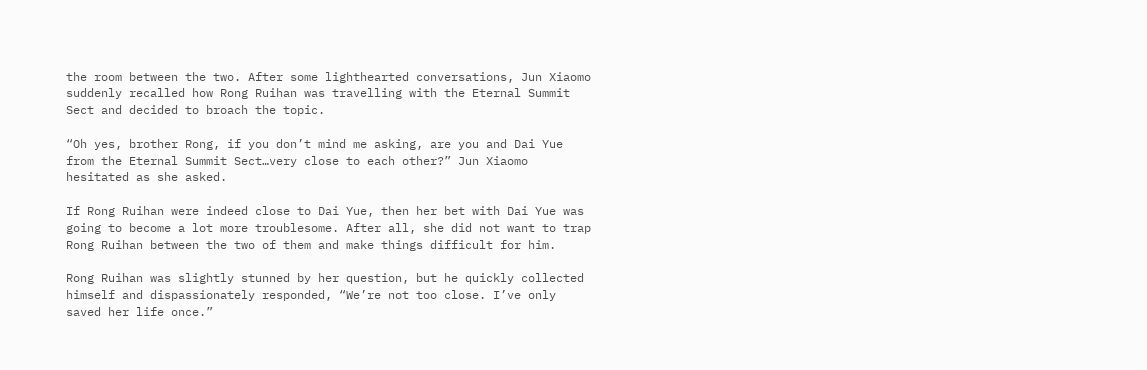the room between the two. After some lighthearted conversations, Jun Xiaomo suddenly recalled how Rong Ruihan was travelling with the Eternal Summit Sect and decided to broach the topic.

“Oh yes, brother Rong, if you don’t mind me asking, are you and Dai Yue from the Eternal Summit Sect…very close to each other?” Jun Xiaomo hesitated as she asked.

If Rong Ruihan were indeed close to Dai Yue, then her bet with Dai Yue was going to become a lot more troublesome. After all, she did not want to trap Rong Ruihan between the two of them and make things difficult for him.

Rong Ruihan was slightly stunned by her question, but he quickly collected himself and dispassionately responded, “We’re not too close. I’ve only saved her life once.”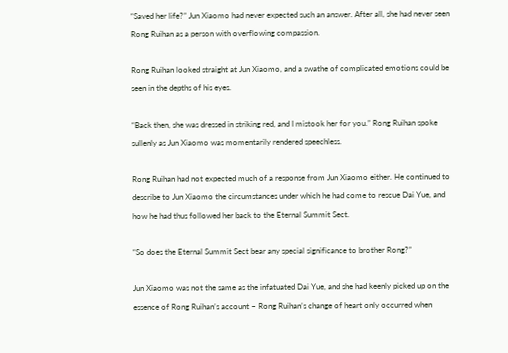“Saved her life?” Jun Xiaomo had never expected such an answer. After all, she had never seen Rong Ruihan as a person with overflowing compassion.

Rong Ruihan looked straight at Jun Xiaomo, and a swathe of complicated emotions could be seen in the depths of his eyes.

“Back then, she was dressed in striking red, and I mistook her for you.” Rong Ruihan spoke sullenly as Jun Xiaomo was momentarily rendered speechless.

Rong Ruihan had not expected much of a response from Jun Xiaomo either. He continued to describe to Jun Xiaomo the circumstances under which he had come to rescue Dai Yue, and how he had thus followed her back to the Eternal Summit Sect.

“So does the Eternal Summit Sect bear any special significance to brother Rong?”

Jun Xiaomo was not the same as the infatuated Dai Yue, and she had keenly picked up on the essence of Rong Ruihan’s account – Rong Ruihan’s change of heart only occurred when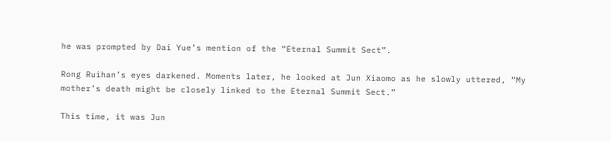he was prompted by Dai Yue’s mention of the “Eternal Summit Sect”.

Rong Ruihan’s eyes darkened. Moments later, he looked at Jun Xiaomo as he slowly uttered, “My mother’s death might be closely linked to the Eternal Summit Sect.”

This time, it was Jun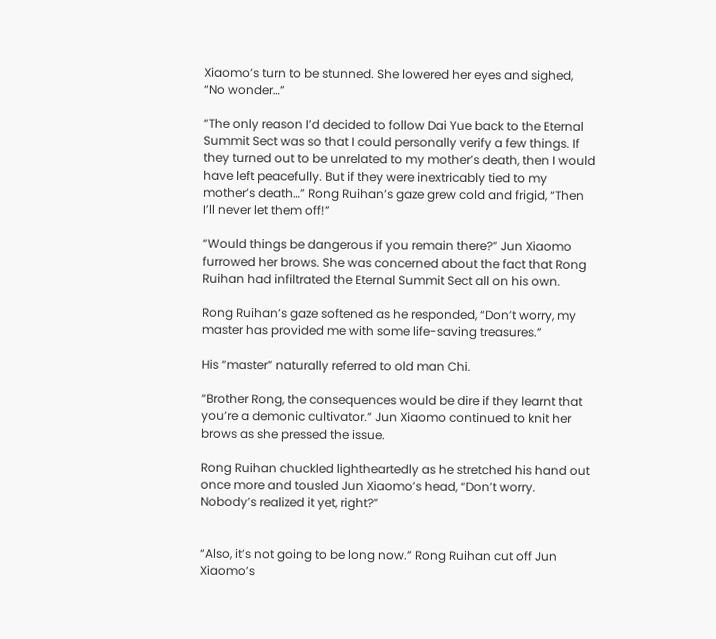Xiaomo’s turn to be stunned. She lowered her eyes and sighed, “No wonder…”

“The only reason I’d decided to follow Dai Yue back to the Eternal Summit Sect was so that I could personally verify a few things. If they turned out to be unrelated to my mother’s death, then I would have left peacefully. But if they were inextricably tied to my mother’s death…” Rong Ruihan’s gaze grew cold and frigid, “Then I’ll never let them off!”

“Would things be dangerous if you remain there?” Jun Xiaomo furrowed her brows. She was concerned about the fact that Rong Ruihan had infiltrated the Eternal Summit Sect all on his own.

Rong Ruihan’s gaze softened as he responded, “Don’t worry, my master has provided me with some life-saving treasures.”

His “master” naturally referred to old man Chi.

“Brother Rong, the consequences would be dire if they learnt that you’re a demonic cultivator.” Jun Xiaomo continued to knit her brows as she pressed the issue.

Rong Ruihan chuckled lightheartedly as he stretched his hand out once more and tousled Jun Xiaomo’s head, “Don’t worry. Nobody’s realized it yet, right?”


“Also, it’s not going to be long now.” Rong Ruihan cut off Jun Xiaomo’s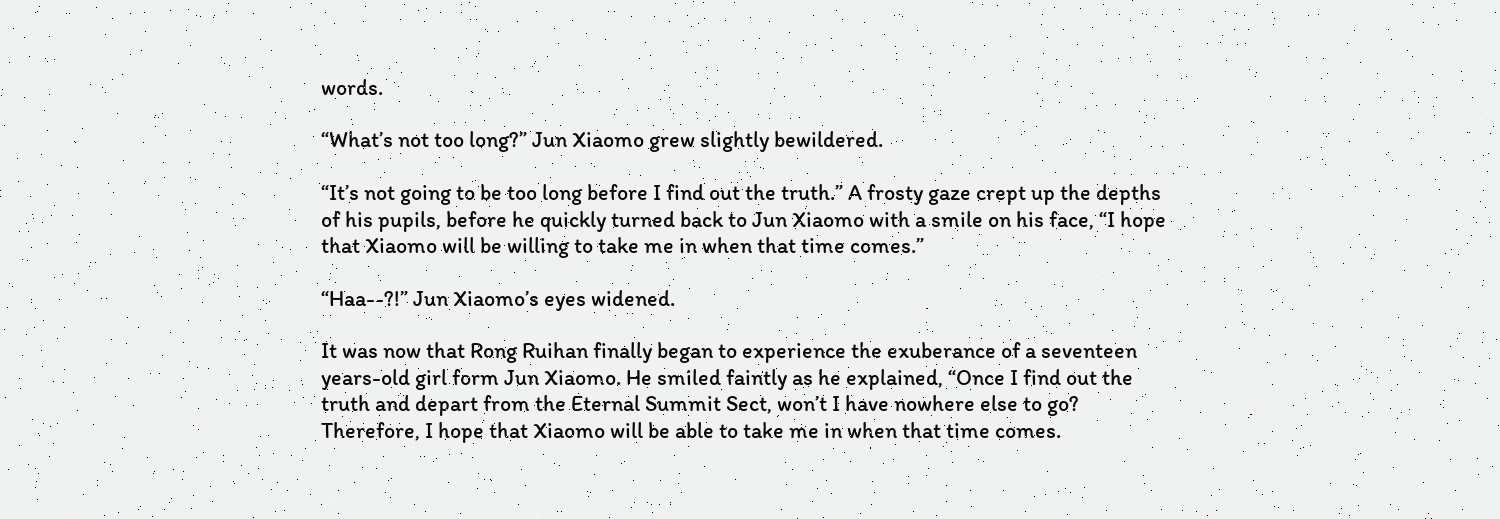words.

“What’s not too long?” Jun Xiaomo grew slightly bewildered.

“It’s not going to be too long before I find out the truth.” A frosty gaze crept up the depths of his pupils, before he quickly turned back to Jun Xiaomo with a smile on his face, “I hope that Xiaomo will be willing to take me in when that time comes.”

“Haa--?!” Jun Xiaomo’s eyes widened.

It was now that Rong Ruihan finally began to experience the exuberance of a seventeen years-old girl form Jun Xiaomo. He smiled faintly as he explained, “Once I find out the truth and depart from the Eternal Summit Sect, won’t I have nowhere else to go? Therefore, I hope that Xiaomo will be able to take me in when that time comes.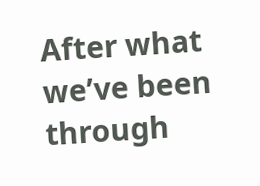After what we’ve been through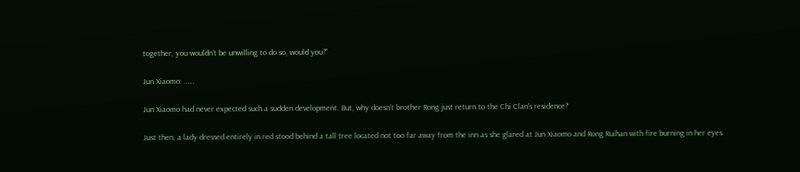together, you wouldn’t be unwilling to do so, would you?”

Jun Xiaomo: ……

Jun Xiaomo had never expected such a sudden development. But, why doesn’t brother Rong just return to the Chi Clan’s residence?

Just then, a lady dressed entirely in red stood behind a tall tree located not too far away from the inn as she glared at Jun Xiaomo and Rong Ruihan with fire burning in her eyes.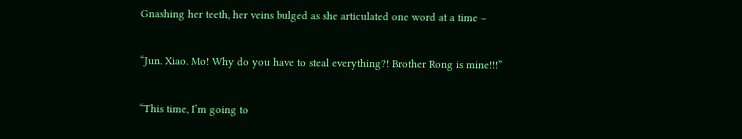Gnashing her teeth, her veins bulged as she articulated one word at a time –

“Jun. Xiao. Mo! Why do you have to steal everything?! Brother Rong is mine!!!”

“This time, I’m going to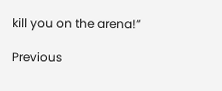kill you on the arena!”

Previous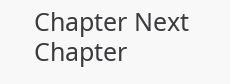Chapter Next Chapter